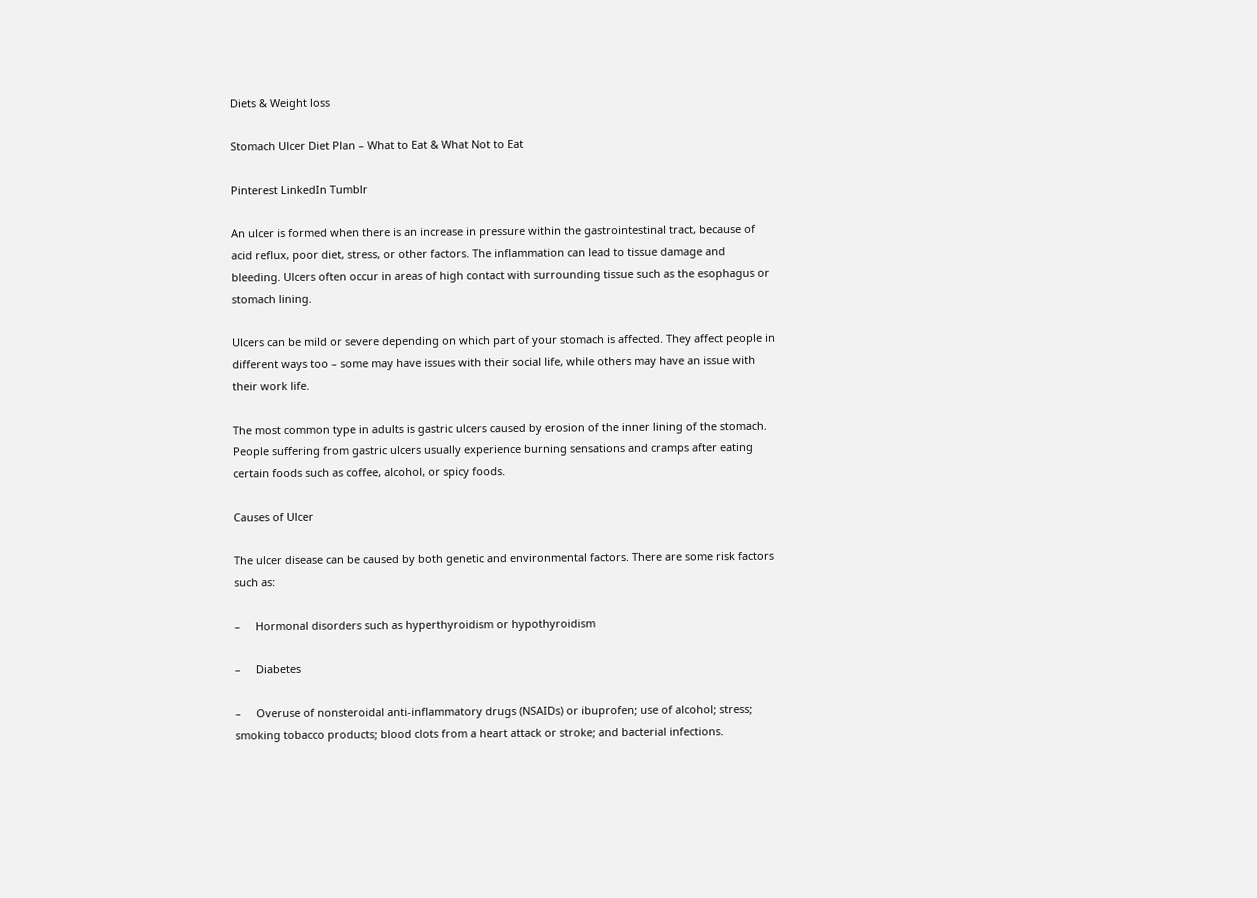Diets & Weight loss

Stomach Ulcer Diet Plan – What to Eat & What Not to Eat

Pinterest LinkedIn Tumblr

An ulcer is formed when there is an increase in pressure within the gastrointestinal tract, because of acid reflux, poor diet, stress, or other factors. The inflammation can lead to tissue damage and bleeding. Ulcers often occur in areas of high contact with surrounding tissue such as the esophagus or stomach lining.

Ulcers can be mild or severe depending on which part of your stomach is affected. They affect people in different ways too – some may have issues with their social life, while others may have an issue with their work life.

The most common type in adults is gastric ulcers caused by erosion of the inner lining of the stomach. People suffering from gastric ulcers usually experience burning sensations and cramps after eating certain foods such as coffee, alcohol, or spicy foods.

Causes of Ulcer

The ulcer disease can be caused by both genetic and environmental factors. There are some risk factors such as:

–     Hormonal disorders such as hyperthyroidism or hypothyroidism

–     Diabetes

–     Overuse of nonsteroidal anti-inflammatory drugs (NSAIDs) or ibuprofen; use of alcohol; stress; smoking tobacco products; blood clots from a heart attack or stroke; and bacterial infections.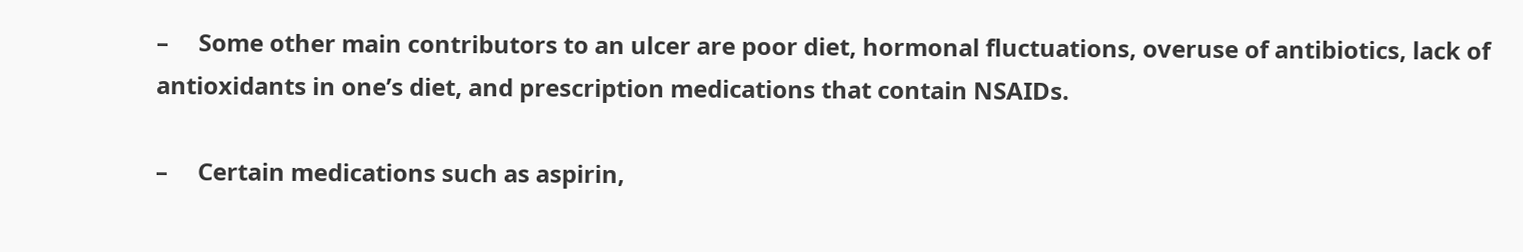–     Some other main contributors to an ulcer are poor diet, hormonal fluctuations, overuse of antibiotics, lack of antioxidants in one’s diet, and prescription medications that contain NSAIDs.

–     Certain medications such as aspirin,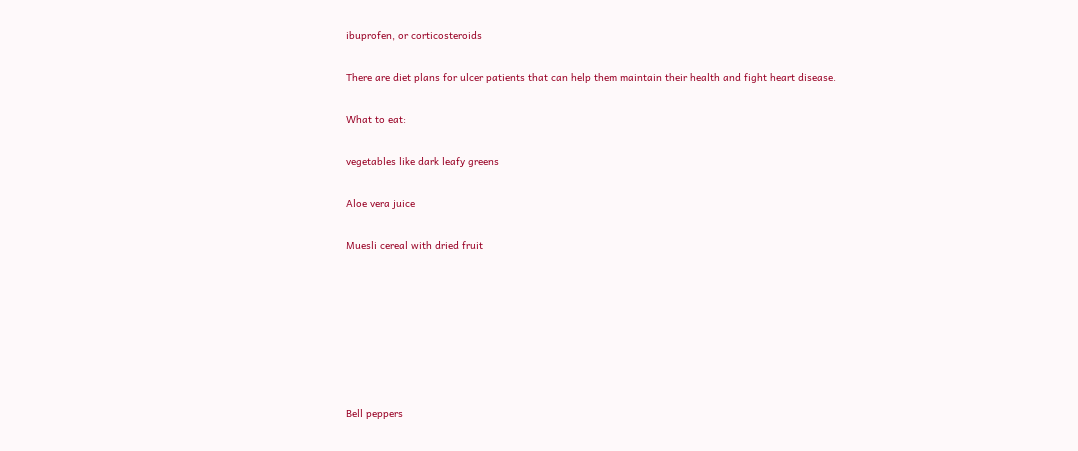ibuprofen, or corticosteroids

There are diet plans for ulcer patients that can help them maintain their health and fight heart disease.

What to eat:

vegetables like dark leafy greens

Aloe vera juice

Muesli cereal with dried fruit







Bell peppers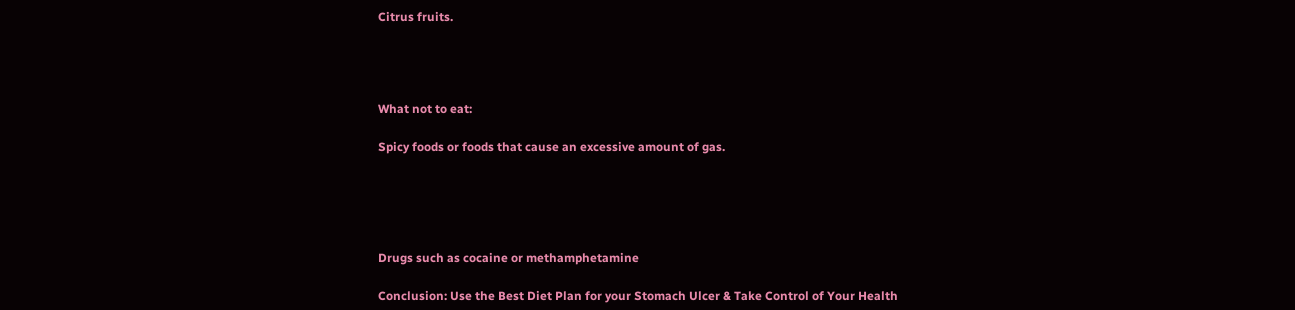Citrus fruits.




What not to eat:

Spicy foods or foods that cause an excessive amount of gas.





Drugs such as cocaine or methamphetamine

Conclusion: Use the Best Diet Plan for your Stomach Ulcer & Take Control of Your Health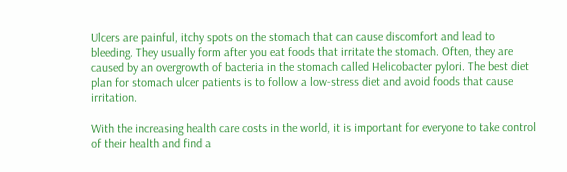Ulcers are painful, itchy spots on the stomach that can cause discomfort and lead to bleeding. They usually form after you eat foods that irritate the stomach. Often, they are caused by an overgrowth of bacteria in the stomach called Helicobacter pylori. The best diet plan for stomach ulcer patients is to follow a low-stress diet and avoid foods that cause irritation.

With the increasing health care costs in the world, it is important for everyone to take control of their health and find a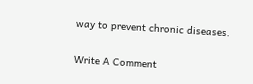way to prevent chronic diseases.

Write A Comment